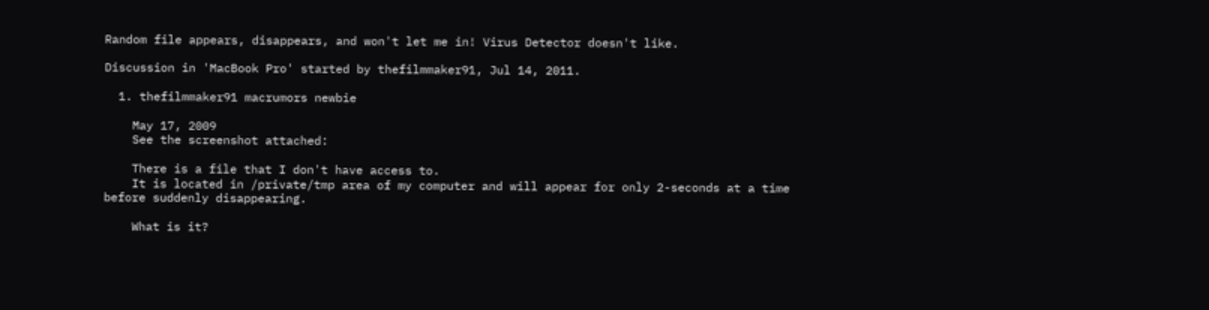Random file appears, disappears, and won't let me in! Virus Detector doesn't like.

Discussion in 'MacBook Pro' started by thefilmmaker91, Jul 14, 2011.

  1. thefilmmaker91 macrumors newbie

    May 17, 2009
    See the screenshot attached:

    There is a file that I don't have access to.
    It is located in /private/tmp area of my computer and will appear for only 2-seconds at a time before suddenly disappearing.

    What is it?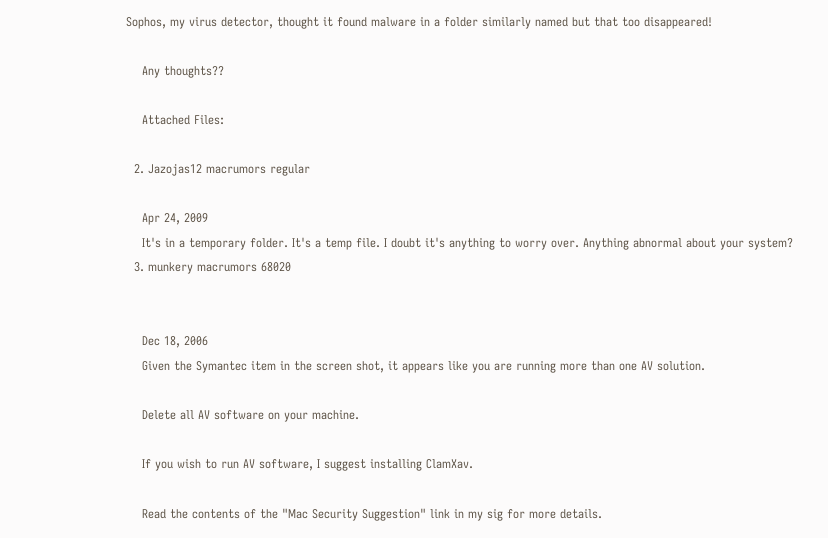Sophos, my virus detector, thought it found malware in a folder similarly named but that too disappeared!

    Any thoughts??

    Attached Files:

  2. Jazojas12 macrumors regular

    Apr 24, 2009
    It's in a temporary folder. It's a temp file. I doubt it's anything to worry over. Anything abnormal about your system?
  3. munkery macrumors 68020


    Dec 18, 2006
    Given the Symantec item in the screen shot, it appears like you are running more than one AV solution.

    Delete all AV software on your machine.

    If you wish to run AV software, I suggest installing ClamXav.

    Read the contents of the "Mac Security Suggestion" link in my sig for more details.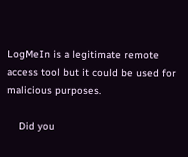LogMeIn is a legitimate remote access tool but it could be used for malicious purposes.

    Did you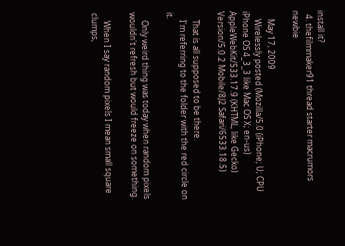install it?
  4. thefilmmaker91 thread starter macrumors newbie

    May 17, 2009
    Wirelessly posted (Mozilla/5.0 (iPhone; U; CPU iPhone OS 4_3_3 like Mac OS X; en-us) AppleWebKit/533.17.9 (KHTML, like Gecko) Version/5.0.2 Mobile/8J2 Safari/6533.18.5)

    That is all supposed to be there.
    I'm referring to the folder with the red circle on it.

    Only weird thing was today when random pixels wouldn't refresh but would freeze on something.

    When I say random pixels I mean small square clumps,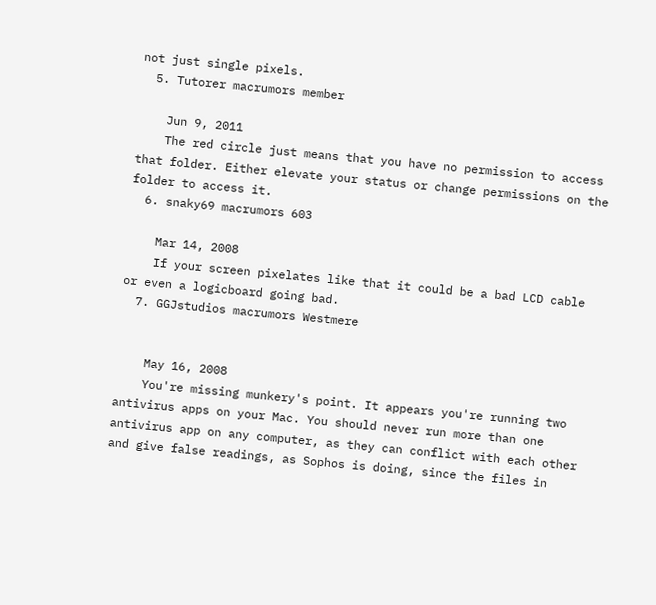not just single pixels.
  5. Tutorer macrumors member

    Jun 9, 2011
    The red circle just means that you have no permission to access that folder. Either elevate your status or change permissions on the folder to access it.
  6. snaky69 macrumors 603

    Mar 14, 2008
    If your screen pixelates like that it could be a bad LCD cable or even a logicboard going bad.
  7. GGJstudios macrumors Westmere


    May 16, 2008
    You're missing munkery's point. It appears you're running two antivirus apps on your Mac. You should never run more than one antivirus app on any computer, as they can conflict with each other and give false readings, as Sophos is doing, since the files in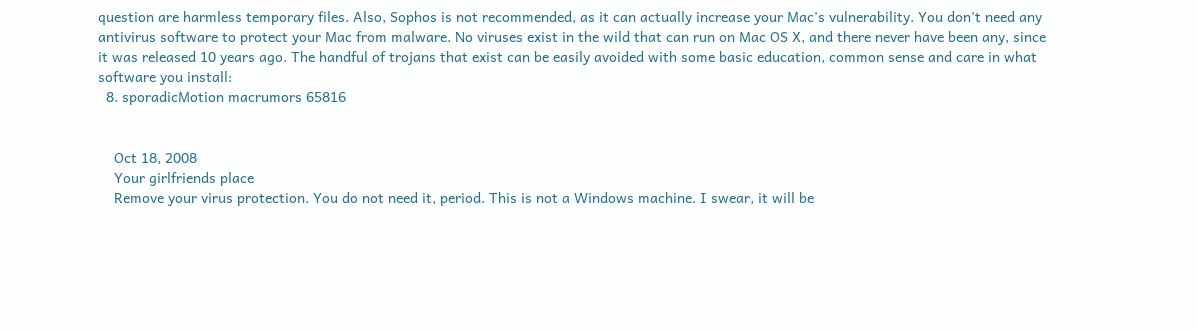question are harmless temporary files. Also, Sophos is not recommended, as it can actually increase your Mac's vulnerability. You don't need any antivirus software to protect your Mac from malware. No viruses exist in the wild that can run on Mac OS X, and there never have been any, since it was released 10 years ago. The handful of trojans that exist can be easily avoided with some basic education, common sense and care in what software you install:
  8. sporadicMotion macrumors 65816


    Oct 18, 2008
    Your girlfriends place
    Remove your virus protection. You do not need it, period. This is not a Windows machine. I swear, it will be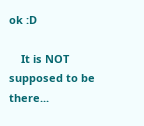ok :D

    It is NOT supposed to be there...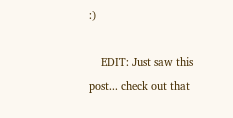:)

    EDIT: Just saw this post... check out that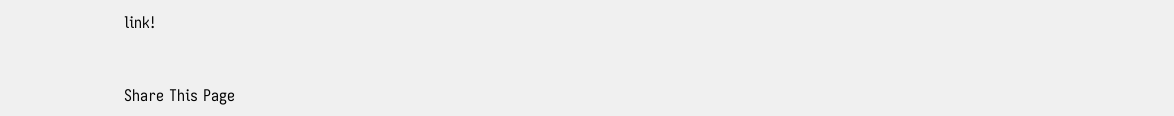link!


Share This Page